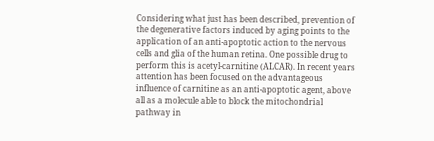Considering what just has been described, prevention of the degenerative factors induced by aging points to the application of an anti-apoptotic action to the nervous cells and glia of the human retina. One possible drug to perform this is acetyl-carnitine (ALCAR). In recent years attention has been focused on the advantageous influence of carnitine as an anti-apoptotic agent, above all as a molecule able to block the mitochondrial pathway in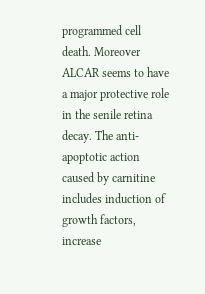programmed cell death. Moreover ALCAR seems to have a major protective role in the senile retina decay. The anti-apoptotic action caused by carnitine includes induction of growth factors, increase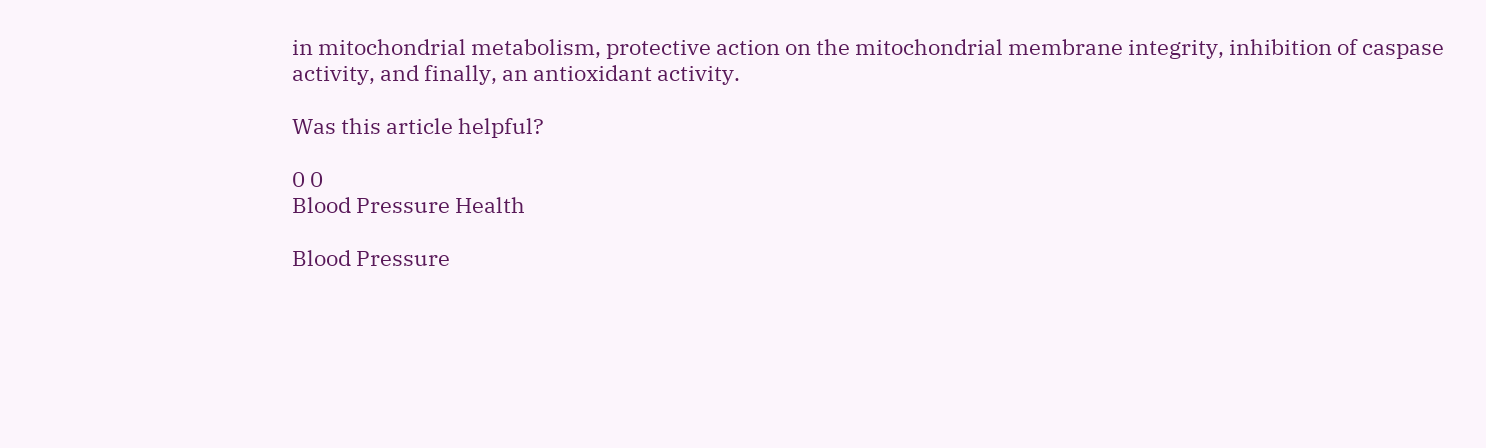in mitochondrial metabolism, protective action on the mitochondrial membrane integrity, inhibition of caspase activity, and finally, an antioxidant activity.

Was this article helpful?

0 0
Blood Pressure Health

Blood Pressure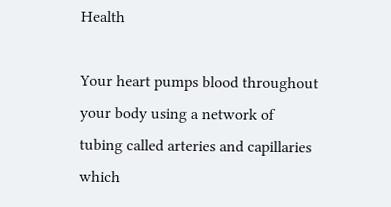Health

Your heart pumps blood throughout your body using a network of tubing called arteries and capillaries which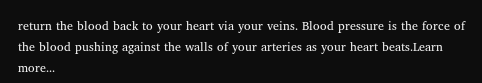return the blood back to your heart via your veins. Blood pressure is the force of the blood pushing against the walls of your arteries as your heart beats.Learn more...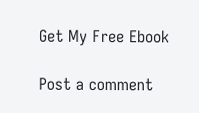Get My Free Ebook

Post a comment